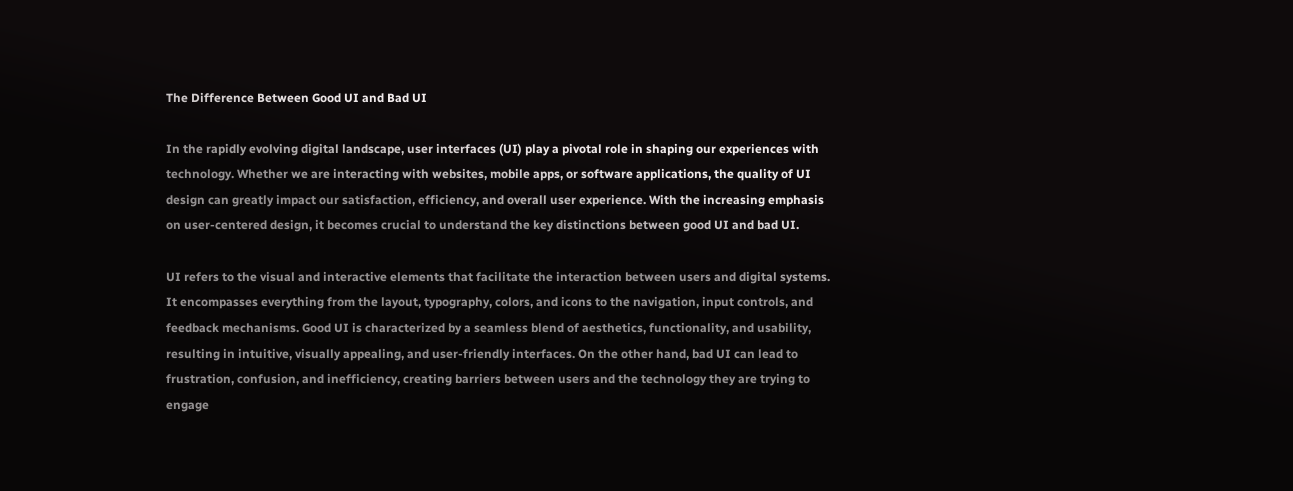The Difference Between Good UI and Bad UI

In the rapidly evolving digital landscape, user interfaces (UI) play a pivotal role in shaping our experiences with technology. Whether we are interacting with websites, mobile apps, or software applications, the quality of UI design can greatly impact our satisfaction, efficiency, and overall user experience. With the increasing emphasis on user-centered design, it becomes crucial to understand the key distinctions between good UI and bad UI.

UI refers to the visual and interactive elements that facilitate the interaction between users and digital systems. It encompasses everything from the layout, typography, colors, and icons to the navigation, input controls, and feedback mechanisms. Good UI is characterized by a seamless blend of aesthetics, functionality, and usability, resulting in intuitive, visually appealing, and user-friendly interfaces. On the other hand, bad UI can lead to frustration, confusion, and inefficiency, creating barriers between users and the technology they are trying to engage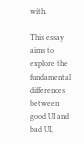with.

This essay aims to explore the fundamental differences between good UI and bad UI,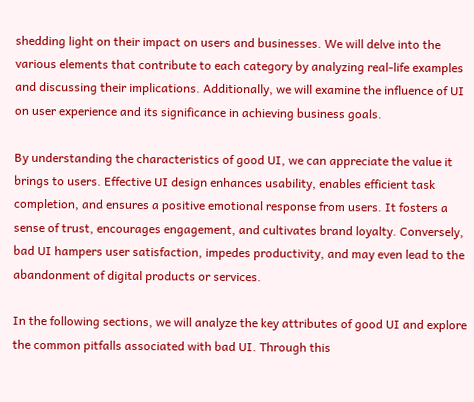shedding light on their impact on users and businesses. We will delve into the various elements that contribute to each category by analyzing real-life examples and discussing their implications. Additionally, we will examine the influence of UI on user experience and its significance in achieving business goals.

By understanding the characteristics of good UI, we can appreciate the value it brings to users. Effective UI design enhances usability, enables efficient task completion, and ensures a positive emotional response from users. It fosters a sense of trust, encourages engagement, and cultivates brand loyalty. Conversely, bad UI hampers user satisfaction, impedes productivity, and may even lead to the abandonment of digital products or services.

In the following sections, we will analyze the key attributes of good UI and explore the common pitfalls associated with bad UI. Through this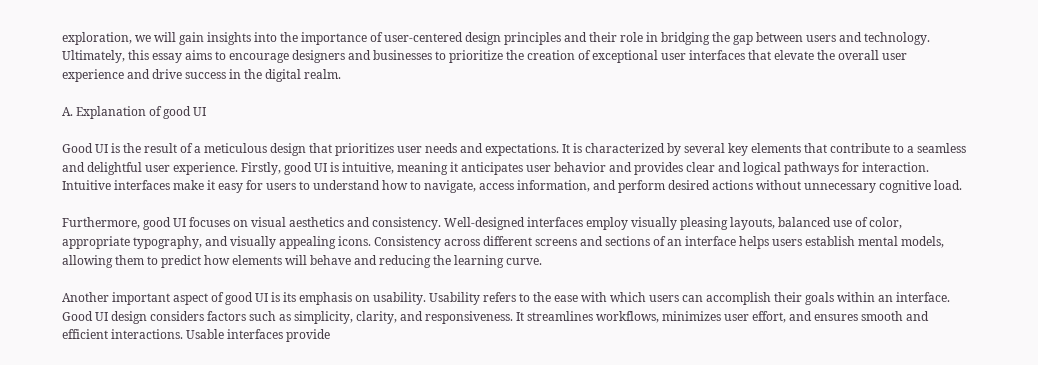exploration, we will gain insights into the importance of user-centered design principles and their role in bridging the gap between users and technology. Ultimately, this essay aims to encourage designers and businesses to prioritize the creation of exceptional user interfaces that elevate the overall user experience and drive success in the digital realm.

A. Explanation of good UI

Good UI is the result of a meticulous design that prioritizes user needs and expectations. It is characterized by several key elements that contribute to a seamless and delightful user experience. Firstly, good UI is intuitive, meaning it anticipates user behavior and provides clear and logical pathways for interaction. Intuitive interfaces make it easy for users to understand how to navigate, access information, and perform desired actions without unnecessary cognitive load.

Furthermore, good UI focuses on visual aesthetics and consistency. Well-designed interfaces employ visually pleasing layouts, balanced use of color, appropriate typography, and visually appealing icons. Consistency across different screens and sections of an interface helps users establish mental models, allowing them to predict how elements will behave and reducing the learning curve.

Another important aspect of good UI is its emphasis on usability. Usability refers to the ease with which users can accomplish their goals within an interface. Good UI design considers factors such as simplicity, clarity, and responsiveness. It streamlines workflows, minimizes user effort, and ensures smooth and efficient interactions. Usable interfaces provide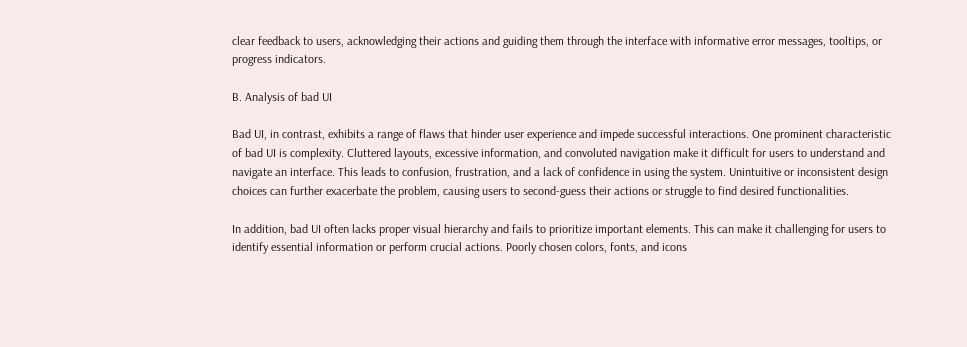clear feedback to users, acknowledging their actions and guiding them through the interface with informative error messages, tooltips, or progress indicators.

B. Analysis of bad UI

Bad UI, in contrast, exhibits a range of flaws that hinder user experience and impede successful interactions. One prominent characteristic of bad UI is complexity. Cluttered layouts, excessive information, and convoluted navigation make it difficult for users to understand and navigate an interface. This leads to confusion, frustration, and a lack of confidence in using the system. Unintuitive or inconsistent design choices can further exacerbate the problem, causing users to second-guess their actions or struggle to find desired functionalities.

In addition, bad UI often lacks proper visual hierarchy and fails to prioritize important elements. This can make it challenging for users to identify essential information or perform crucial actions. Poorly chosen colors, fonts, and icons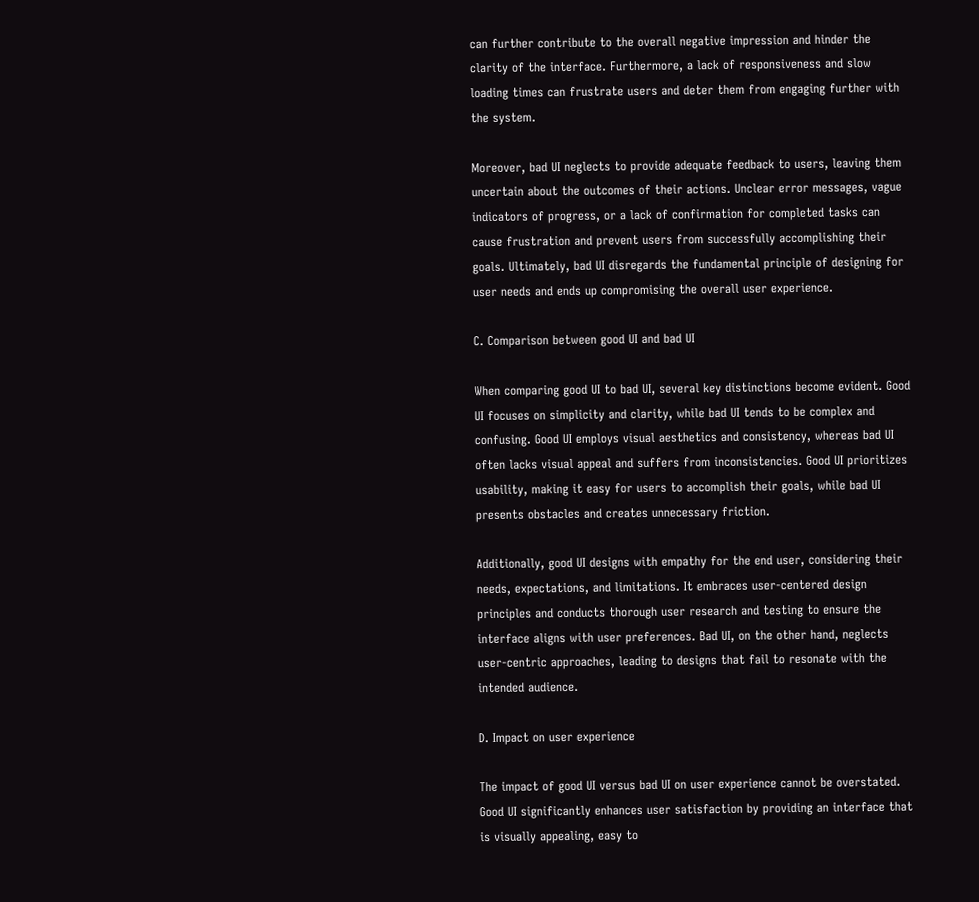can further contribute to the overall negative impression and hinder the clarity of the interface. Furthermore, a lack of responsiveness and slow loading times can frustrate users and deter them from engaging further with the system.

Moreover, bad UI neglects to provide adequate feedback to users, leaving them uncertain about the outcomes of their actions. Unclear error messages, vague indicators of progress, or a lack of confirmation for completed tasks can cause frustration and prevent users from successfully accomplishing their goals. Ultimately, bad UI disregards the fundamental principle of designing for user needs and ends up compromising the overall user experience.

C. Comparison between good UI and bad UI

When comparing good UI to bad UI, several key distinctions become evident. Good UI focuses on simplicity and clarity, while bad UI tends to be complex and confusing. Good UI employs visual aesthetics and consistency, whereas bad UI often lacks visual appeal and suffers from inconsistencies. Good UI prioritizes usability, making it easy for users to accomplish their goals, while bad UI presents obstacles and creates unnecessary friction.

Additionally, good UI designs with empathy for the end user, considering their needs, expectations, and limitations. It embraces user-centered design principles and conducts thorough user research and testing to ensure the interface aligns with user preferences. Bad UI, on the other hand, neglects user-centric approaches, leading to designs that fail to resonate with the intended audience.

D. Impact on user experience

The impact of good UI versus bad UI on user experience cannot be overstated. Good UI significantly enhances user satisfaction by providing an interface that is visually appealing, easy to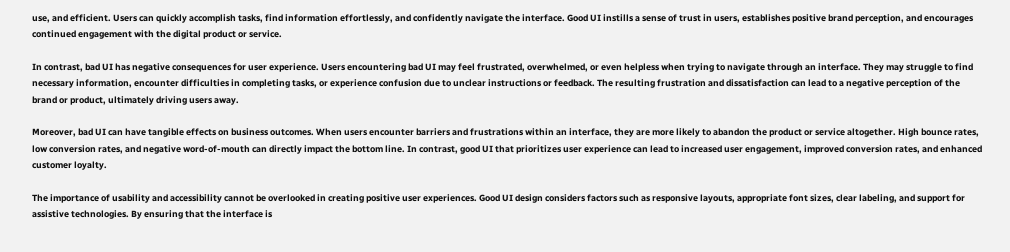use, and efficient. Users can quickly accomplish tasks, find information effortlessly, and confidently navigate the interface. Good UI instills a sense of trust in users, establishes positive brand perception, and encourages continued engagement with the digital product or service.

In contrast, bad UI has negative consequences for user experience. Users encountering bad UI may feel frustrated, overwhelmed, or even helpless when trying to navigate through an interface. They may struggle to find necessary information, encounter difficulties in completing tasks, or experience confusion due to unclear instructions or feedback. The resulting frustration and dissatisfaction can lead to a negative perception of the brand or product, ultimately driving users away.

Moreover, bad UI can have tangible effects on business outcomes. When users encounter barriers and frustrations within an interface, they are more likely to abandon the product or service altogether. High bounce rates, low conversion rates, and negative word-of-mouth can directly impact the bottom line. In contrast, good UI that prioritizes user experience can lead to increased user engagement, improved conversion rates, and enhanced customer loyalty.

The importance of usability and accessibility cannot be overlooked in creating positive user experiences. Good UI design considers factors such as responsive layouts, appropriate font sizes, clear labeling, and support for assistive technologies. By ensuring that the interface is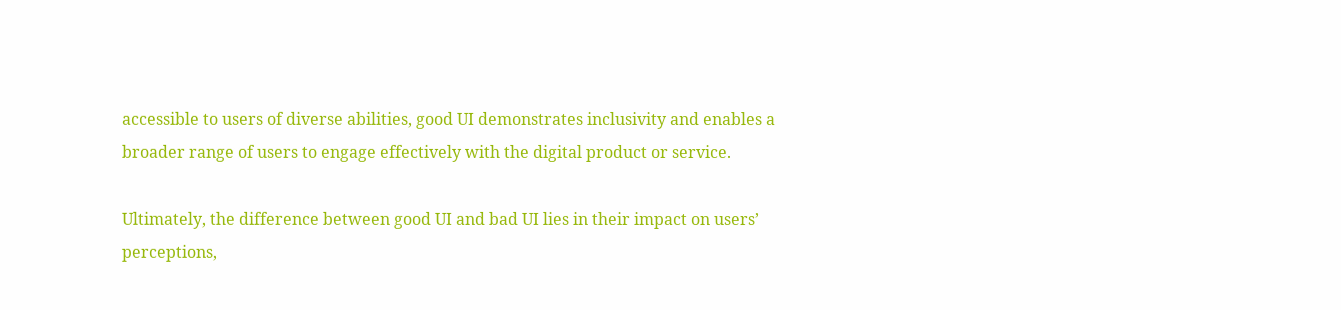accessible to users of diverse abilities, good UI demonstrates inclusivity and enables a broader range of users to engage effectively with the digital product or service.

Ultimately, the difference between good UI and bad UI lies in their impact on users’ perceptions,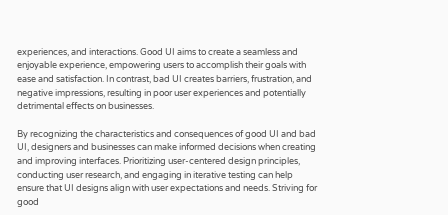experiences, and interactions. Good UI aims to create a seamless and enjoyable experience, empowering users to accomplish their goals with ease and satisfaction. In contrast, bad UI creates barriers, frustration, and negative impressions, resulting in poor user experiences and potentially detrimental effects on businesses.

By recognizing the characteristics and consequences of good UI and bad UI, designers and businesses can make informed decisions when creating and improving interfaces. Prioritizing user-centered design principles, conducting user research, and engaging in iterative testing can help ensure that UI designs align with user expectations and needs. Striving for good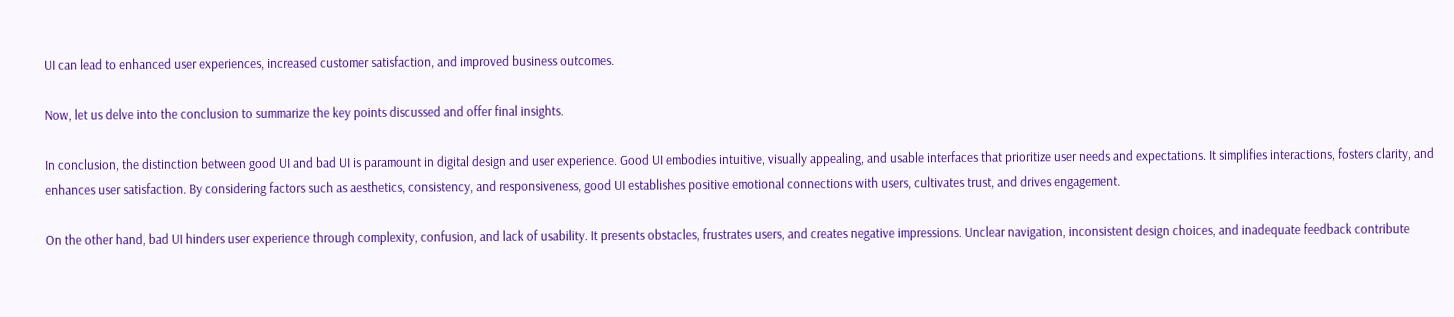UI can lead to enhanced user experiences, increased customer satisfaction, and improved business outcomes.

Now, let us delve into the conclusion to summarize the key points discussed and offer final insights.

In conclusion, the distinction between good UI and bad UI is paramount in digital design and user experience. Good UI embodies intuitive, visually appealing, and usable interfaces that prioritize user needs and expectations. It simplifies interactions, fosters clarity, and enhances user satisfaction. By considering factors such as aesthetics, consistency, and responsiveness, good UI establishes positive emotional connections with users, cultivates trust, and drives engagement.

On the other hand, bad UI hinders user experience through complexity, confusion, and lack of usability. It presents obstacles, frustrates users, and creates negative impressions. Unclear navigation, inconsistent design choices, and inadequate feedback contribute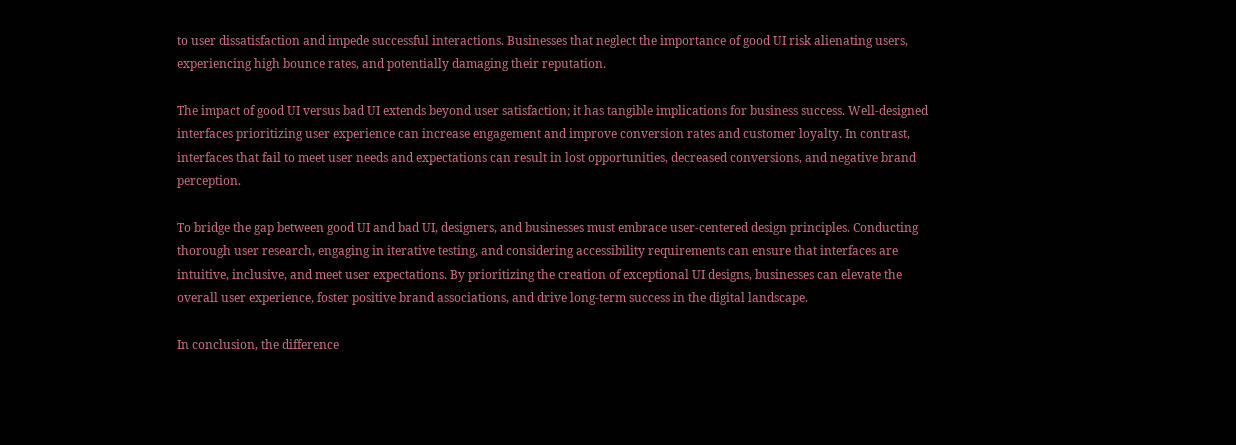to user dissatisfaction and impede successful interactions. Businesses that neglect the importance of good UI risk alienating users, experiencing high bounce rates, and potentially damaging their reputation.

The impact of good UI versus bad UI extends beyond user satisfaction; it has tangible implications for business success. Well-designed interfaces prioritizing user experience can increase engagement and improve conversion rates and customer loyalty. In contrast, interfaces that fail to meet user needs and expectations can result in lost opportunities, decreased conversions, and negative brand perception.

To bridge the gap between good UI and bad UI, designers, and businesses must embrace user-centered design principles. Conducting thorough user research, engaging in iterative testing, and considering accessibility requirements can ensure that interfaces are intuitive, inclusive, and meet user expectations. By prioritizing the creation of exceptional UI designs, businesses can elevate the overall user experience, foster positive brand associations, and drive long-term success in the digital landscape.

In conclusion, the difference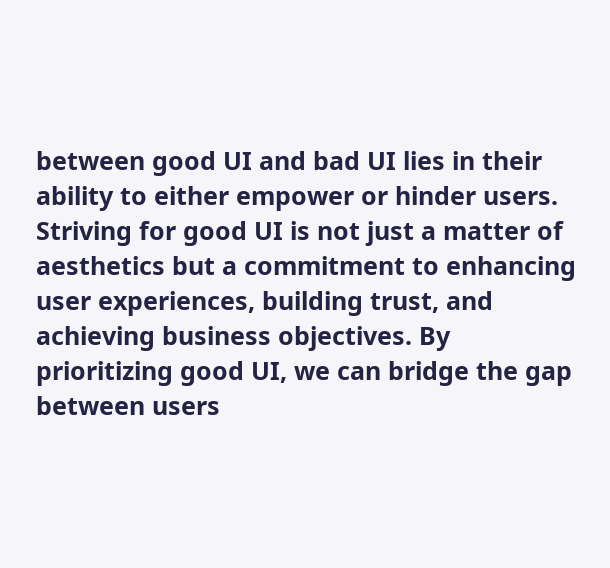between good UI and bad UI lies in their ability to either empower or hinder users. Striving for good UI is not just a matter of aesthetics but a commitment to enhancing user experiences, building trust, and achieving business objectives. By prioritizing good UI, we can bridge the gap between users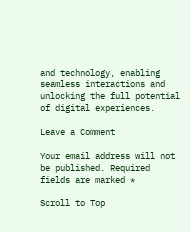and technology, enabling seamless interactions and unlocking the full potential of digital experiences.

Leave a Comment

Your email address will not be published. Required fields are marked *

Scroll to Top